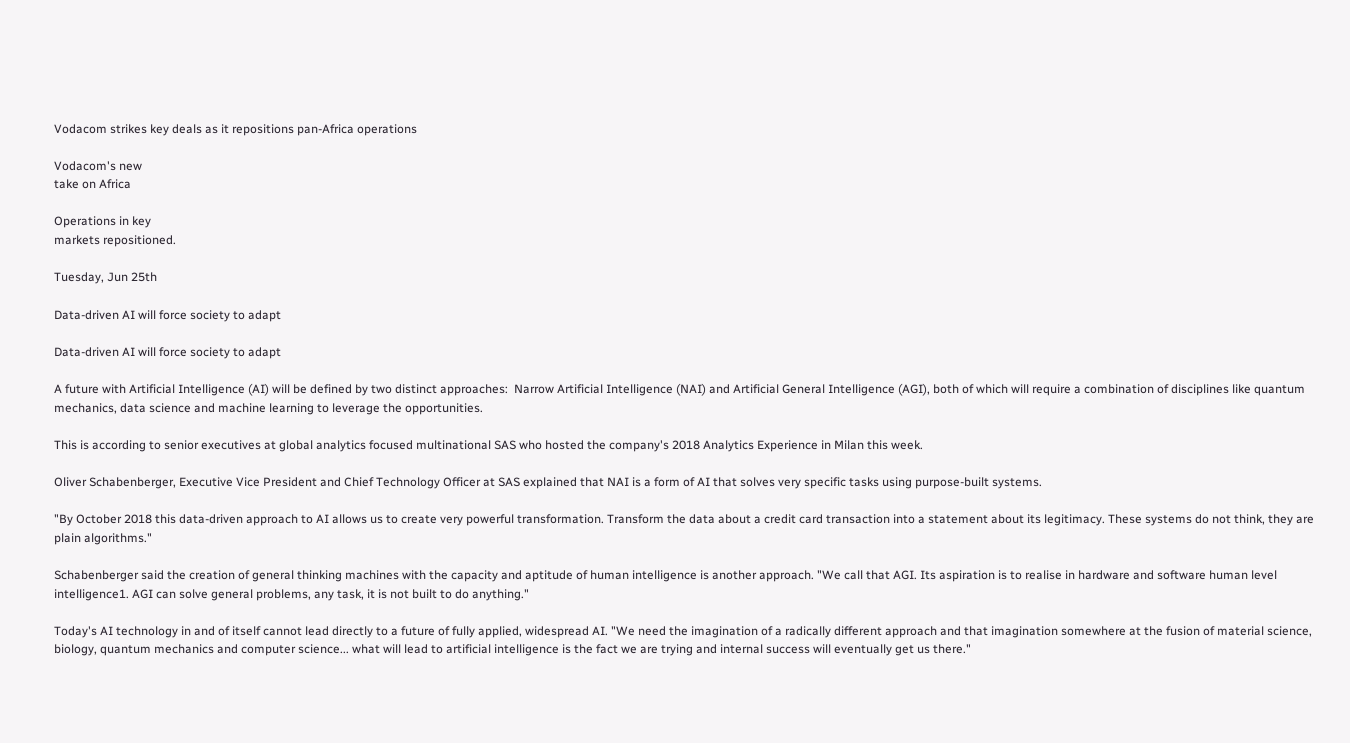Vodacom strikes key deals as it repositions pan-Africa operations

Vodacom's new
take on Africa

Operations in key
markets repositioned.

Tuesday, Jun 25th

Data-driven AI will force society to adapt

Data-driven AI will force society to adapt

A future with Artificial Intelligence (AI) will be defined by two distinct approaches:  Narrow Artificial Intelligence (NAI) and Artificial General Intelligence (AGI), both of which will require a combination of disciplines like quantum mechanics, data science and machine learning to leverage the opportunities.

This is according to senior executives at global analytics focused multinational SAS who hosted the company's 2018 Analytics Experience in Milan this week.

Oliver Schabenberger, Executive Vice President and Chief Technology Officer at SAS explained that NAI is a form of AI that solves very specific tasks using purpose-built systems.

"By October 2018 this data-driven approach to AI allows us to create very powerful transformation. Transform the data about a credit card transaction into a statement about its legitimacy. These systems do not think, they are plain algorithms."

Schabenberger said the creation of general thinking machines with the capacity and aptitude of human intelligence is another approach. "We call that AGI. Its aspiration is to realise in hardware and software human level intelligence1. AGI can solve general problems, any task, it is not built to do anything."

Today's AI technology in and of itself cannot lead directly to a future of fully applied, widespread AI. "We need the imagination of a radically different approach and that imagination somewhere at the fusion of material science, biology, quantum mechanics and computer science... what will lead to artificial intelligence is the fact we are trying and internal success will eventually get us there."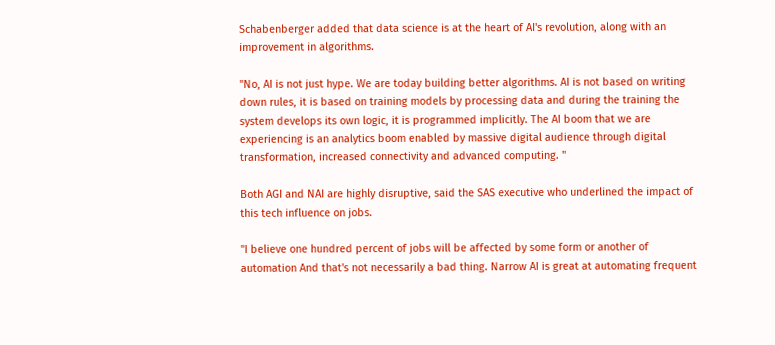Schabenberger added that data science is at the heart of AI's revolution, along with an improvement in algorithms.

"No, AI is not just hype. We are today building better algorithms. AI is not based on writing down rules, it is based on training models by processing data and during the training the system develops its own logic, it is programmed implicitly. The AI boom that we are experiencing is an analytics boom enabled by massive digital audience through digital transformation, increased connectivity and advanced computing. "

Both AGI and NAI are highly disruptive, said the SAS executive who underlined the impact of this tech influence on jobs.

"I believe one hundred percent of jobs will be affected by some form or another of automation And that's not necessarily a bad thing. Narrow AI is great at automating frequent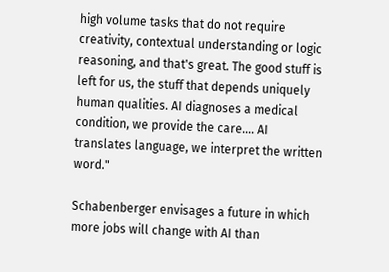high volume tasks that do not require creativity, contextual understanding or logic reasoning, and that's great. The good stuff is left for us, the stuff that depends uniquely human qualities. AI diagnoses a medical condition, we provide the care.... AI translates language, we interpret the written word."

Schabenberger envisages a future in which more jobs will change with AI than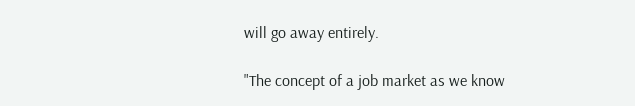will go away entirely.

"The concept of a job market as we know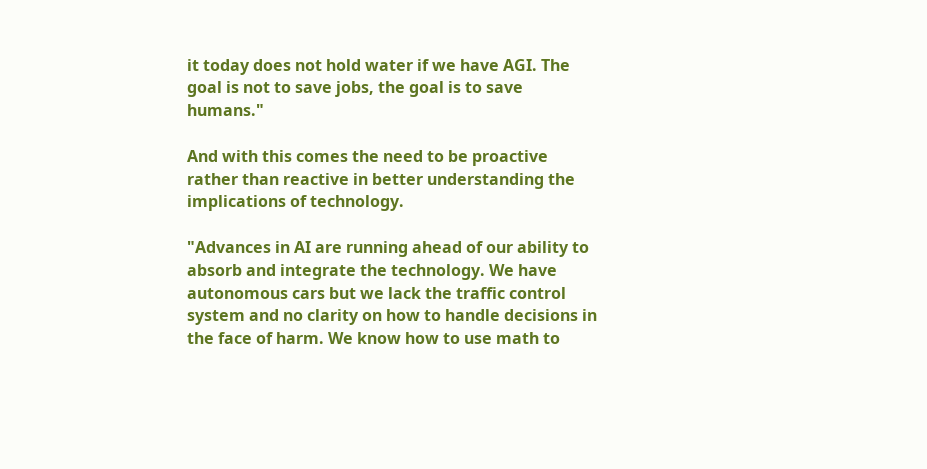it today does not hold water if we have AGI. The goal is not to save jobs, the goal is to save humans."

And with this comes the need to be proactive rather than reactive in better understanding the implications of technology.

"Advances in AI are running ahead of our ability to absorb and integrate the technology. We have autonomous cars but we lack the traffic control system and no clarity on how to handle decisions in the face of harm. We know how to use math to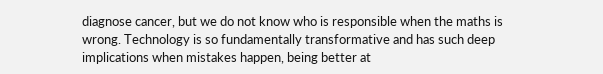diagnose cancer, but we do not know who is responsible when the maths is wrong. Technology is so fundamentally transformative and has such deep implications when mistakes happen, being better at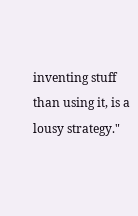inventing stuff than using it, is a lousy strategy."